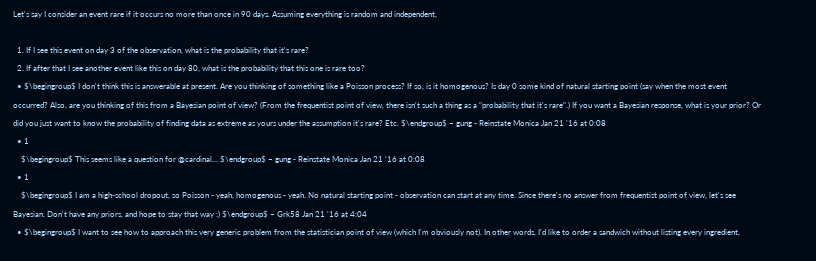Let's say I consider an event rare if it occurs no more than once in 90 days. Assuming everything is random and independent,

  1. If I see this event on day 3 of the observation, what is the probability that it's rare?
  2. If after that I see another event like this on day 80, what is the probability that this one is rare too?
  • $\begingroup$ I don't think this is answerable at present. Are you thinking of something like a Poisson process? If so, is it homogenous? Is day 0 some kind of natural starting point (say when the most event occurred? Also, are you thinking of this from a Bayesian point of view? (From the frequentist point of view, there isn't such a thing as a "probability that it's rare".) If you want a Bayesian response, what is your prior? Or did you just want to know the probability of finding data as extreme as yours under the assumption it's rare? Etc. $\endgroup$ – gung - Reinstate Monica Jan 21 '16 at 0:08
  • 1
    $\begingroup$ This seems like a question for @cardinal... $\endgroup$ – gung - Reinstate Monica Jan 21 '16 at 0:08
  • 1
    $\begingroup$ I am a high-school dropout, so Poisson - yeah, homogenous - yeah. No natural starting point - observation can start at any time. Since there's no answer from frequentist point of view, let's see Bayesian. Don't have any priors, and hope to stay that way :) $\endgroup$ – Grk58 Jan 21 '16 at 4:04
  • $\begingroup$ I want to see how to approach this very generic problem from the statistician point of view (which I'm obviously not). In other words, I'd like to order a sandwich without listing every ingredient,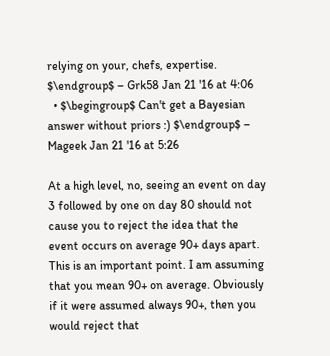relying on your, chefs, expertise. $\endgroup$ – Grk58 Jan 21 '16 at 4:06
  • $\begingroup$ Can't get a Bayesian answer without priors :) $\endgroup$ – Mageek Jan 21 '16 at 5:26

At a high level, no, seeing an event on day 3 followed by one on day 80 should not cause you to reject the idea that the event occurs on average 90+ days apart. This is an important point. I am assuming that you mean 90+ on average. Obviously if it were assumed always 90+, then you would reject that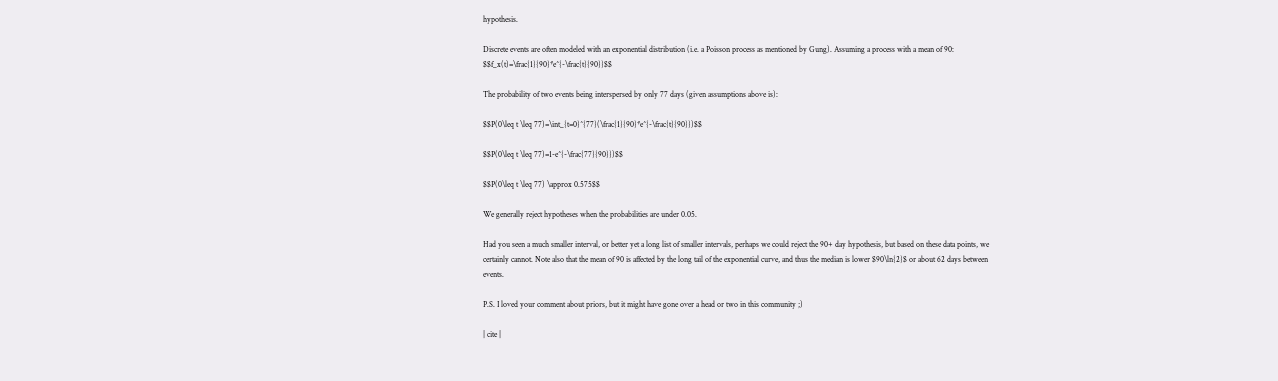hypothesis.

Discrete events are often modeled with an exponential distribution (i.e. a Poisson process as mentioned by Gung). Assuming a process with a mean of 90: $$f_x(t)=\frac{1}{90}*e^{-\frac{t}{90}}$$

The probability of two events being interspersed by only 77 days (given assumptions above is):

$$P(0\leq t \leq 77)=\int_{t=0}^{77}(\frac{1}{90}*e^{-\frac{t}{90}})$$

$$P(0\leq t \leq 77)=1-e^{-\frac{77}{90}})$$

$$P(0\leq t \leq 77) \approx 0.575$$

We generally reject hypotheses when the probabilities are under 0.05.

Had you seen a much smaller interval, or better yet a long list of smaller intervals, perhaps we could reject the 90+ day hypothesis, but based on these data points, we certainly cannot. Note also that the mean of 90 is affected by the long tail of the exponential curve, and thus the median is lower $90\ln{2}$ or about 62 days between events.

P.S. I loved your comment about priors, but it might have gone over a head or two in this community ;)

| cite |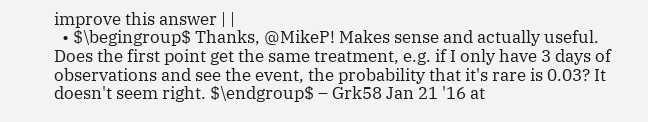improve this answer | |
  • $\begingroup$ Thanks, @MikeP! Makes sense and actually useful. Does the first point get the same treatment, e.g. if I only have 3 days of observations and see the event, the probability that it's rare is 0.03? It doesn't seem right. $\endgroup$ – Grk58 Jan 21 '16 at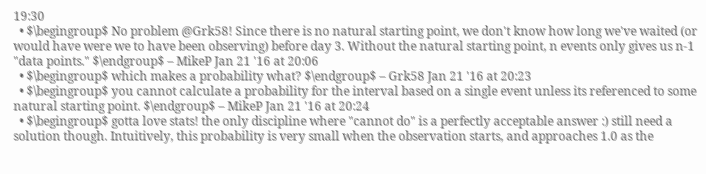19:30
  • $\begingroup$ No problem @Grk58! Since there is no natural starting point, we don't know how long we've waited (or would have were we to have been observing) before day 3. Without the natural starting point, n events only gives us n-1 "data points." $\endgroup$ – MikeP Jan 21 '16 at 20:06
  • $\begingroup$ which makes a probability what? $\endgroup$ – Grk58 Jan 21 '16 at 20:23
  • $\begingroup$ you cannot calculate a probability for the interval based on a single event unless its referenced to some natural starting point. $\endgroup$ – MikeP Jan 21 '16 at 20:24
  • $\begingroup$ gotta love stats! the only discipline where "cannot do" is a perfectly acceptable answer :) still need a solution though. Intuitively, this probability is very small when the observation starts, and approaches 1.0 as the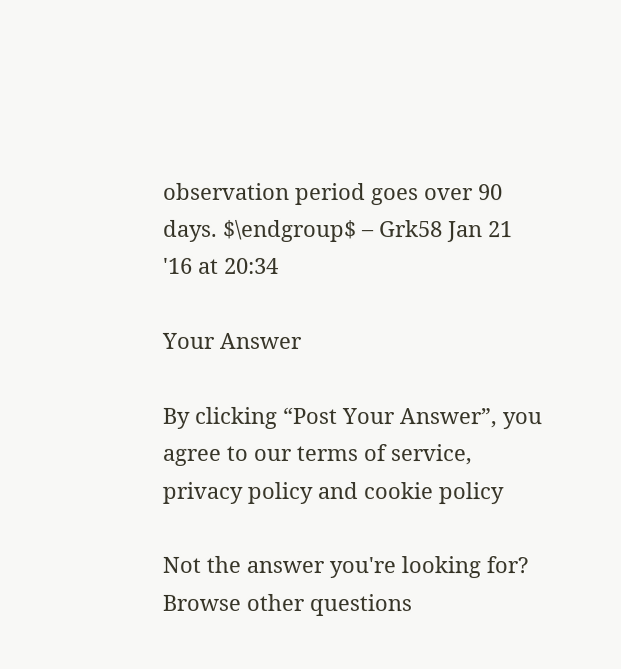observation period goes over 90 days. $\endgroup$ – Grk58 Jan 21 '16 at 20:34

Your Answer

By clicking “Post Your Answer”, you agree to our terms of service, privacy policy and cookie policy

Not the answer you're looking for? Browse other questions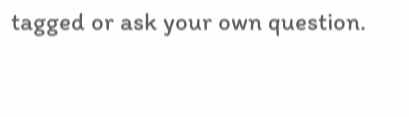tagged or ask your own question.